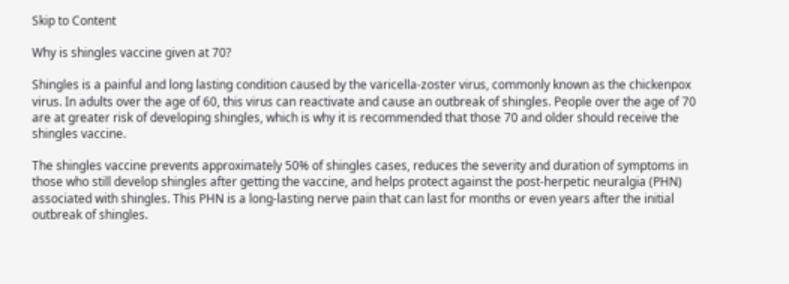Skip to Content

Why is shingles vaccine given at 70?

Shingles is a painful and long lasting condition caused by the varicella-zoster virus, commonly known as the chickenpox virus. In adults over the age of 60, this virus can reactivate and cause an outbreak of shingles. People over the age of 70 are at greater risk of developing shingles, which is why it is recommended that those 70 and older should receive the shingles vaccine.

The shingles vaccine prevents approximately 50% of shingles cases, reduces the severity and duration of symptoms in those who still develop shingles after getting the vaccine, and helps protect against the post-herpetic neuralgia (PHN) associated with shingles. This PHN is a long-lasting nerve pain that can last for months or even years after the initial outbreak of shingles.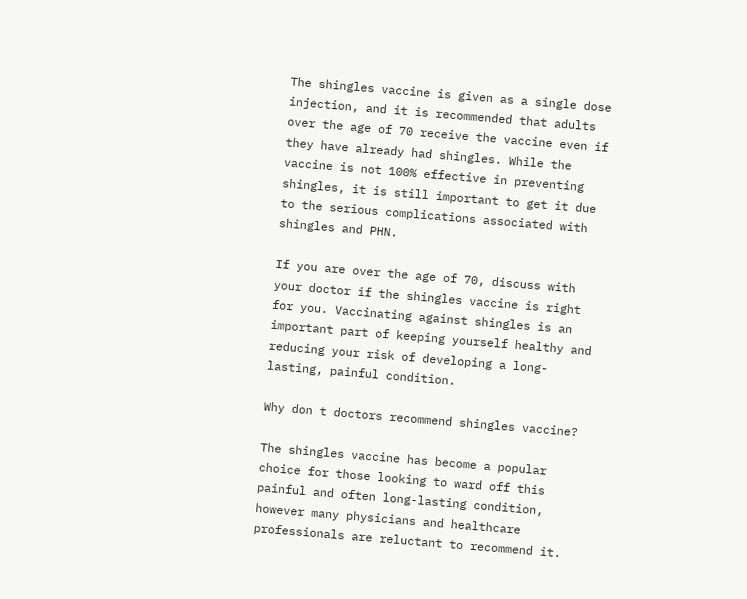The shingles vaccine is given as a single dose injection, and it is recommended that adults over the age of 70 receive the vaccine even if they have already had shingles. While the vaccine is not 100% effective in preventing shingles, it is still important to get it due to the serious complications associated with shingles and PHN.

If you are over the age of 70, discuss with your doctor if the shingles vaccine is right for you. Vaccinating against shingles is an important part of keeping yourself healthy and reducing your risk of developing a long-lasting, painful condition.

Why don t doctors recommend shingles vaccine?

The shingles vaccine has become a popular choice for those looking to ward off this painful and often long-lasting condition, however many physicians and healthcare professionals are reluctant to recommend it.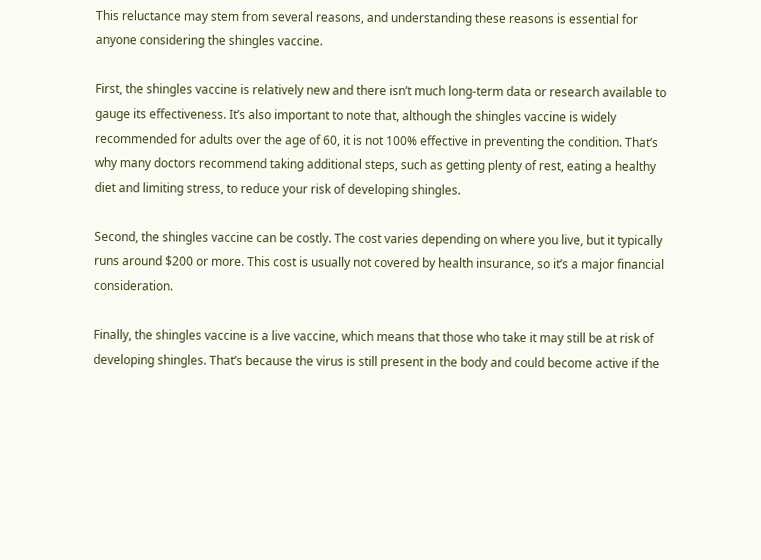This reluctance may stem from several reasons, and understanding these reasons is essential for anyone considering the shingles vaccine.

First, the shingles vaccine is relatively new and there isn’t much long-term data or research available to gauge its effectiveness. It’s also important to note that, although the shingles vaccine is widely recommended for adults over the age of 60, it is not 100% effective in preventing the condition. That’s why many doctors recommend taking additional steps, such as getting plenty of rest, eating a healthy diet and limiting stress, to reduce your risk of developing shingles.

Second, the shingles vaccine can be costly. The cost varies depending on where you live, but it typically runs around $200 or more. This cost is usually not covered by health insurance, so it’s a major financial consideration.

Finally, the shingles vaccine is a live vaccine, which means that those who take it may still be at risk of developing shingles. That’s because the virus is still present in the body and could become active if the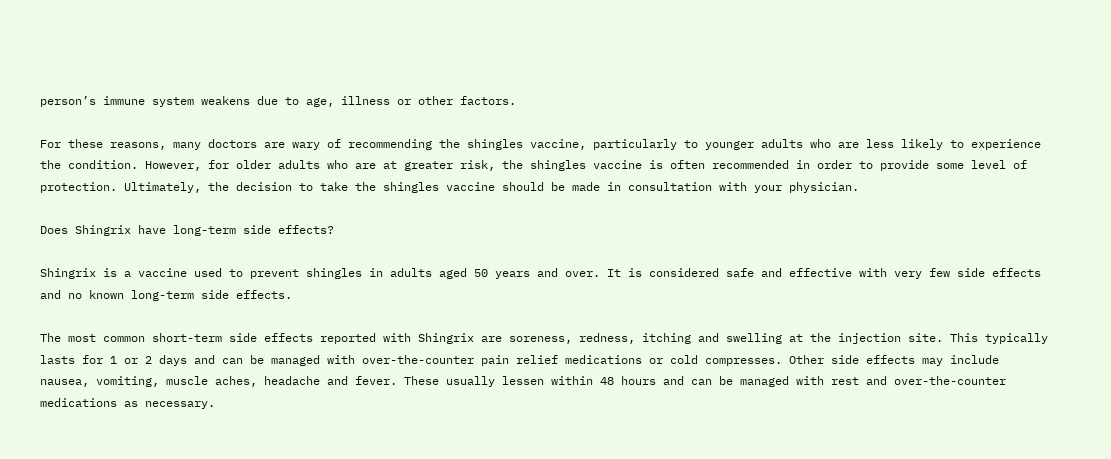person’s immune system weakens due to age, illness or other factors.

For these reasons, many doctors are wary of recommending the shingles vaccine, particularly to younger adults who are less likely to experience the condition. However, for older adults who are at greater risk, the shingles vaccine is often recommended in order to provide some level of protection. Ultimately, the decision to take the shingles vaccine should be made in consultation with your physician.

Does Shingrix have long-term side effects?

Shingrix is a vaccine used to prevent shingles in adults aged 50 years and over. It is considered safe and effective with very few side effects and no known long-term side effects.

The most common short-term side effects reported with Shingrix are soreness, redness, itching and swelling at the injection site. This typically lasts for 1 or 2 days and can be managed with over-the-counter pain relief medications or cold compresses. Other side effects may include nausea, vomiting, muscle aches, headache and fever. These usually lessen within 48 hours and can be managed with rest and over-the-counter medications as necessary.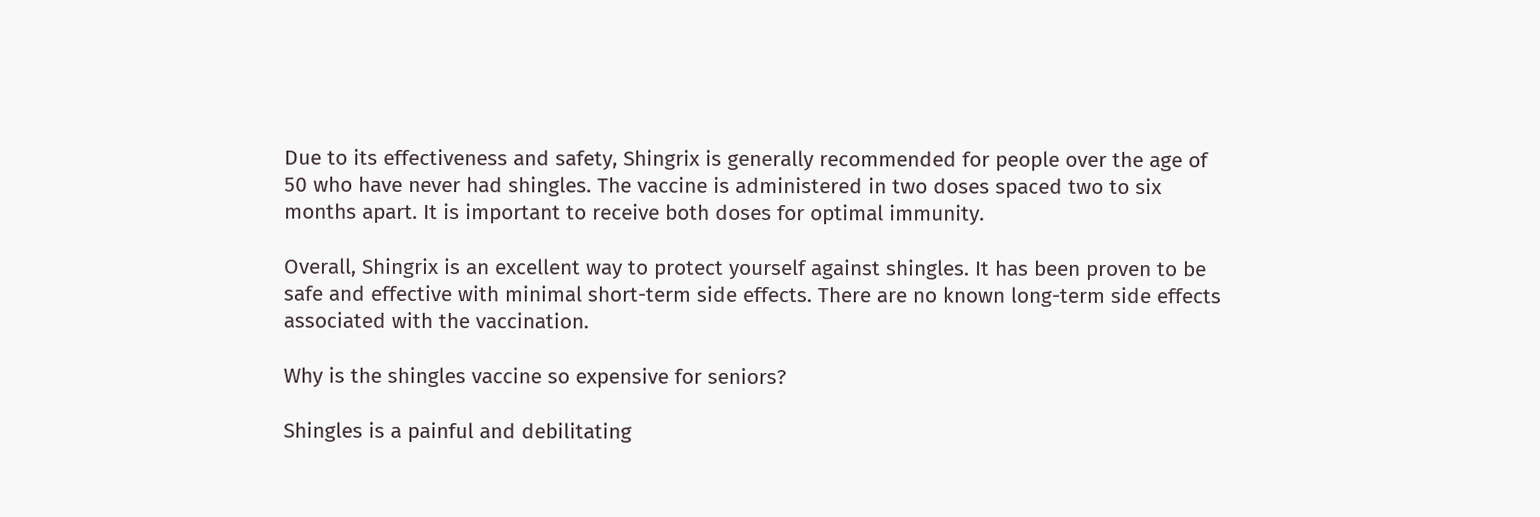Due to its effectiveness and safety, Shingrix is generally recommended for people over the age of 50 who have never had shingles. The vaccine is administered in two doses spaced two to six months apart. It is important to receive both doses for optimal immunity.

Overall, Shingrix is an excellent way to protect yourself against shingles. It has been proven to be safe and effective with minimal short-term side effects. There are no known long-term side effects associated with the vaccination.

Why is the shingles vaccine so expensive for seniors?

Shingles is a painful and debilitating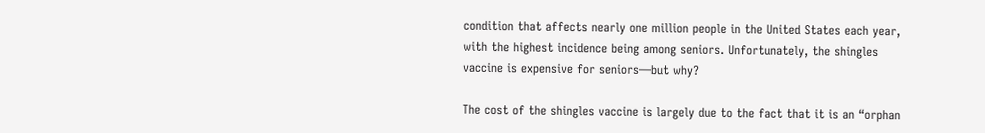condition that affects nearly one million people in the United States each year, with the highest incidence being among seniors. Unfortunately, the shingles vaccine is expensive for seniors—but why?

The cost of the shingles vaccine is largely due to the fact that it is an “orphan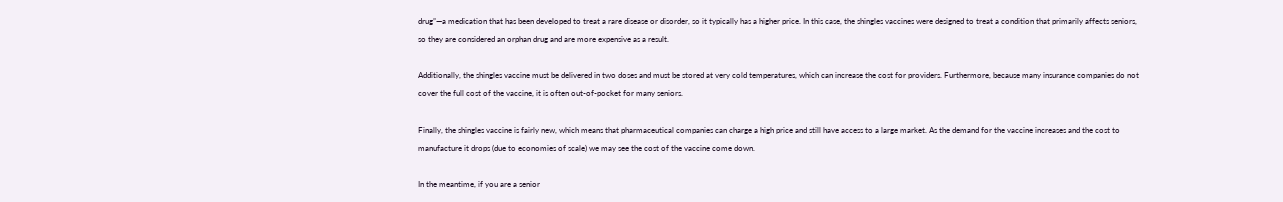drug”—a medication that has been developed to treat a rare disease or disorder, so it typically has a higher price. In this case, the shingles vaccines were designed to treat a condition that primarily affects seniors, so they are considered an orphan drug and are more expensive as a result.

Additionally, the shingles vaccine must be delivered in two doses and must be stored at very cold temperatures, which can increase the cost for providers. Furthermore, because many insurance companies do not cover the full cost of the vaccine, it is often out-of-pocket for many seniors.

Finally, the shingles vaccine is fairly new, which means that pharmaceutical companies can charge a high price and still have access to a large market. As the demand for the vaccine increases and the cost to manufacture it drops (due to economies of scale) we may see the cost of the vaccine come down.

In the meantime, if you are a senior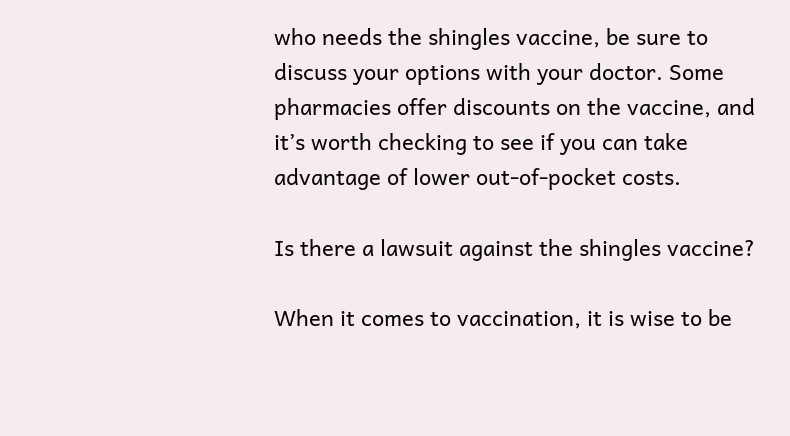who needs the shingles vaccine, be sure to discuss your options with your doctor. Some pharmacies offer discounts on the vaccine, and it’s worth checking to see if you can take advantage of lower out-of-pocket costs.

Is there a lawsuit against the shingles vaccine?

When it comes to vaccination, it is wise to be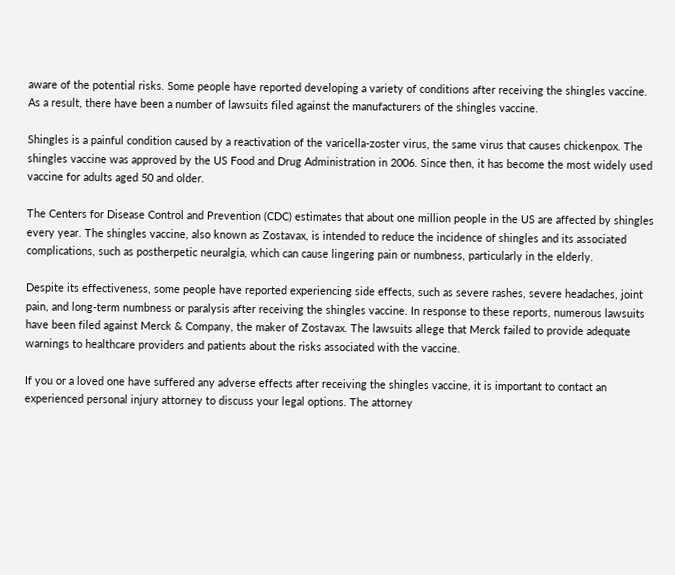aware of the potential risks. Some people have reported developing a variety of conditions after receiving the shingles vaccine. As a result, there have been a number of lawsuits filed against the manufacturers of the shingles vaccine.

Shingles is a painful condition caused by a reactivation of the varicella-zoster virus, the same virus that causes chickenpox. The shingles vaccine was approved by the US Food and Drug Administration in 2006. Since then, it has become the most widely used vaccine for adults aged 50 and older.

The Centers for Disease Control and Prevention (CDC) estimates that about one million people in the US are affected by shingles every year. The shingles vaccine, also known as Zostavax, is intended to reduce the incidence of shingles and its associated complications, such as postherpetic neuralgia, which can cause lingering pain or numbness, particularly in the elderly.

Despite its effectiveness, some people have reported experiencing side effects, such as severe rashes, severe headaches, joint pain, and long-term numbness or paralysis after receiving the shingles vaccine. In response to these reports, numerous lawsuits have been filed against Merck & Company, the maker of Zostavax. The lawsuits allege that Merck failed to provide adequate warnings to healthcare providers and patients about the risks associated with the vaccine.

If you or a loved one have suffered any adverse effects after receiving the shingles vaccine, it is important to contact an experienced personal injury attorney to discuss your legal options. The attorney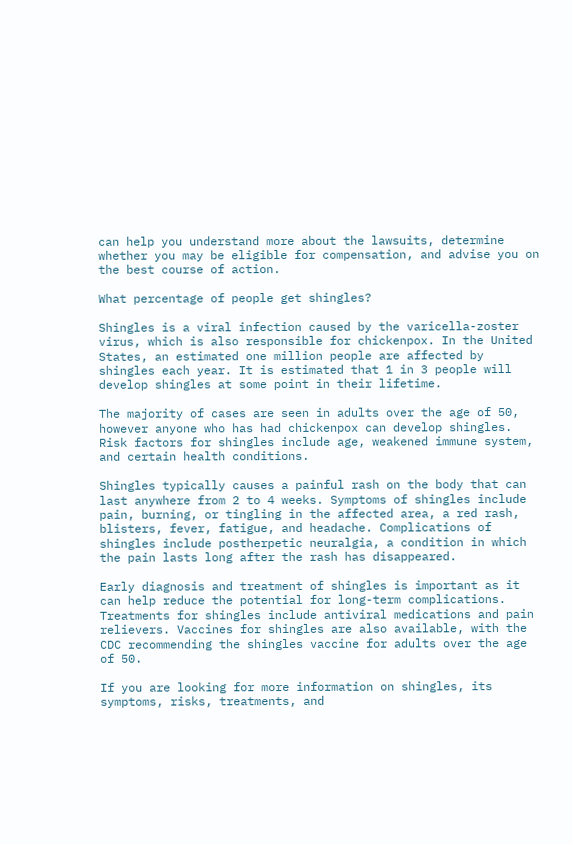can help you understand more about the lawsuits, determine whether you may be eligible for compensation, and advise you on the best course of action.

What percentage of people get shingles?

Shingles is a viral infection caused by the varicella-zoster virus, which is also responsible for chickenpox. In the United States, an estimated one million people are affected by shingles each year. It is estimated that 1 in 3 people will develop shingles at some point in their lifetime.

The majority of cases are seen in adults over the age of 50, however anyone who has had chickenpox can develop shingles. Risk factors for shingles include age, weakened immune system, and certain health conditions.

Shingles typically causes a painful rash on the body that can last anywhere from 2 to 4 weeks. Symptoms of shingles include pain, burning, or tingling in the affected area, a red rash, blisters, fever, fatigue, and headache. Complications of shingles include postherpetic neuralgia, a condition in which the pain lasts long after the rash has disappeared.

Early diagnosis and treatment of shingles is important as it can help reduce the potential for long-term complications. Treatments for shingles include antiviral medications and pain relievers. Vaccines for shingles are also available, with the CDC recommending the shingles vaccine for adults over the age of 50.

If you are looking for more information on shingles, its symptoms, risks, treatments, and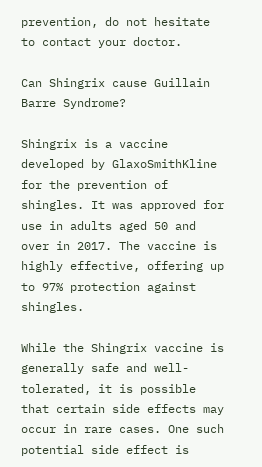prevention, do not hesitate to contact your doctor.

Can Shingrix cause Guillain Barre Syndrome?

Shingrix is a vaccine developed by GlaxoSmithKline for the prevention of shingles. It was approved for use in adults aged 50 and over in 2017. The vaccine is highly effective, offering up to 97% protection against shingles.

While the Shingrix vaccine is generally safe and well-tolerated, it is possible that certain side effects may occur in rare cases. One such potential side effect is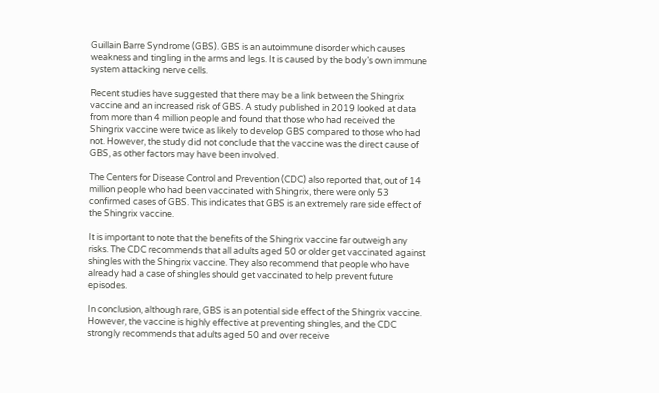Guillain Barre Syndrome (GBS). GBS is an autoimmune disorder which causes weakness and tingling in the arms and legs. It is caused by the body’s own immune system attacking nerve cells.

Recent studies have suggested that there may be a link between the Shingrix vaccine and an increased risk of GBS. A study published in 2019 looked at data from more than 4 million people and found that those who had received the Shingrix vaccine were twice as likely to develop GBS compared to those who had not. However, the study did not conclude that the vaccine was the direct cause of GBS, as other factors may have been involved.

The Centers for Disease Control and Prevention (CDC) also reported that, out of 14 million people who had been vaccinated with Shingrix, there were only 53 confirmed cases of GBS. This indicates that GBS is an extremely rare side effect of the Shingrix vaccine.

It is important to note that the benefits of the Shingrix vaccine far outweigh any risks. The CDC recommends that all adults aged 50 or older get vaccinated against shingles with the Shingrix vaccine. They also recommend that people who have already had a case of shingles should get vaccinated to help prevent future episodes.

In conclusion, although rare, GBS is an potential side effect of the Shingrix vaccine. However, the vaccine is highly effective at preventing shingles, and the CDC strongly recommends that adults aged 50 and over receive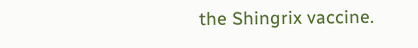the Shingrix vaccine.